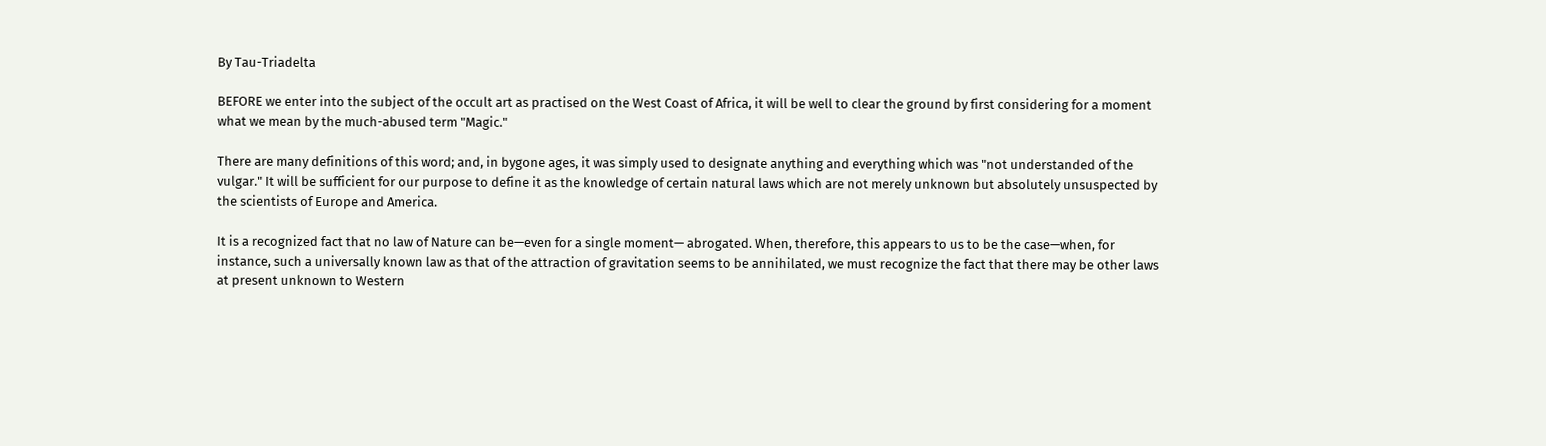By Tau-Triadelta

BEFORE we enter into the subject of the occult art as practised on the West Coast of Africa, it will be well to clear the ground by first considering for a moment what we mean by the much-abused term "Magic."

There are many definitions of this word; and, in bygone ages, it was simply used to designate anything and everything which was "not understanded of the vulgar." It will be sufficient for our purpose to define it as the knowledge of certain natural laws which are not merely unknown but absolutely unsuspected by the scientists of Europe and America.

It is a recognized fact that no law of Nature can be—even for a single moment— abrogated. When, therefore, this appears to us to be the case—when, for instance, such a universally known law as that of the attraction of gravitation seems to be annihilated, we must recognize the fact that there may be other laws at present unknown to Western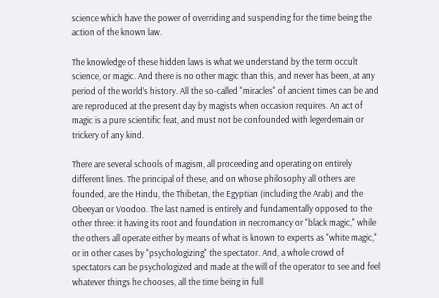science which have the power of overriding and suspending for the time being the action of the known law.

The knowledge of these hidden laws is what we understand by the term occult science, or magic. And there is no other magic than this, and never has been, at any period of the world’s history. All the so-called "miracles" of ancient times can be and are reproduced at the present day by magists when occasion requires. An act of magic is a pure scientific feat, and must not be confounded with legerdemain or trickery of any kind.

There are several schools of magism, all proceeding and operating on entirely different lines. The principal of these, and on whose philosophy all others are founded, are the Hindu, the Thibetan, the Egyptian (including the Arab) and the Obeeyan or Voodoo. The last named is entirely and fundamentally opposed to the other three: it having its root and foundation in necromancy or "black magic," while the others all operate either by means of what is known to experts as "white magic," or in other cases by "psychologizing" the spectator. And, a whole crowd of spectators can be psychologized and made at the will of the operator to see and feel whatever things he chooses, all the time being in full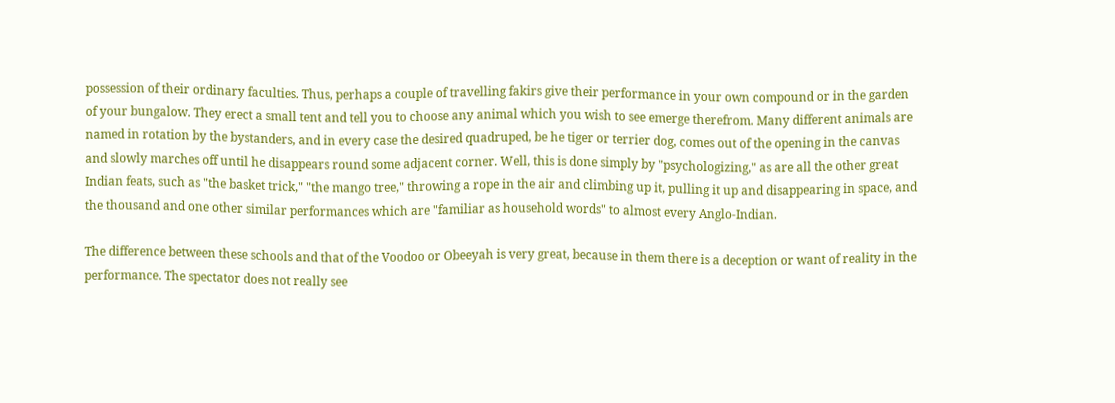possession of their ordinary faculties. Thus, perhaps a couple of travelling fakirs give their performance in your own compound or in the garden of your bungalow. They erect a small tent and tell you to choose any animal which you wish to see emerge therefrom. Many different animals are named in rotation by the bystanders, and in every case the desired quadruped, be he tiger or terrier dog, comes out of the opening in the canvas and slowly marches off until he disappears round some adjacent corner. Well, this is done simply by "psychologizing," as are all the other great Indian feats, such as "the basket trick," "the mango tree," throwing a rope in the air and climbing up it, pulling it up and disappearing in space, and the thousand and one other similar performances which are "familiar as household words" to almost every Anglo-Indian.

The difference between these schools and that of the Voodoo or Obeeyah is very great, because in them there is a deception or want of reality in the performance. The spectator does not really see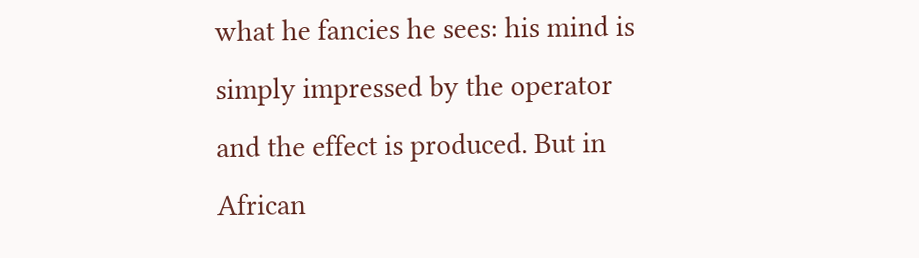what he fancies he sees: his mind is simply impressed by the operator and the effect is produced. But in African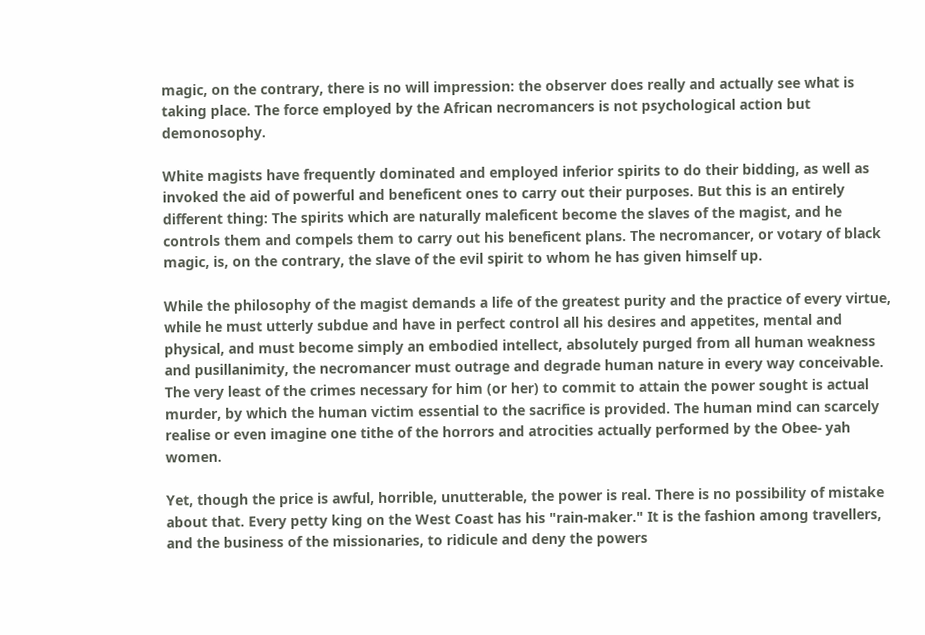magic, on the contrary, there is no will impression: the observer does really and actually see what is taking place. The force employed by the African necromancers is not psychological action but demonosophy.

White magists have frequently dominated and employed inferior spirits to do their bidding, as well as invoked the aid of powerful and beneficent ones to carry out their purposes. But this is an entirely different thing: The spirits which are naturally maleficent become the slaves of the magist, and he controls them and compels them to carry out his beneficent plans. The necromancer, or votary of black magic, is, on the contrary, the slave of the evil spirit to whom he has given himself up.

While the philosophy of the magist demands a life of the greatest purity and the practice of every virtue, while he must utterly subdue and have in perfect control all his desires and appetites, mental and physical, and must become simply an embodied intellect, absolutely purged from all human weakness and pusillanimity, the necromancer must outrage and degrade human nature in every way conceivable. The very least of the crimes necessary for him (or her) to commit to attain the power sought is actual murder, by which the human victim essential to the sacrifice is provided. The human mind can scarcely realise or even imagine one tithe of the horrors and atrocities actually performed by the Obee- yah women.

Yet, though the price is awful, horrible, unutterable, the power is real. There is no possibility of mistake about that. Every petty king on the West Coast has his "rain-maker." It is the fashion among travellers, and the business of the missionaries, to ridicule and deny the powers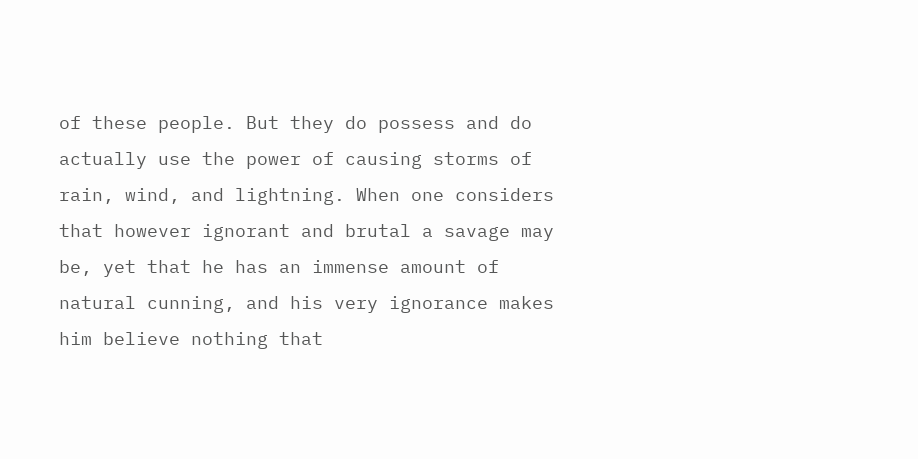of these people. But they do possess and do actually use the power of causing storms of rain, wind, and lightning. When one considers that however ignorant and brutal a savage may be, yet that he has an immense amount of natural cunning, and his very ignorance makes him believe nothing that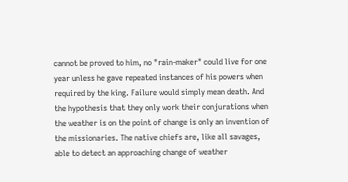cannot be proved to him, no "rain-maker" could live for one year unless he gave repeated instances of his powers when required by the king. Failure would simply mean death. And the hypothesis that they only work their conjurations when the weather is on the point of change is only an invention of the missionaries. The native chiefs are, like all savages, able to detect an approaching change of weather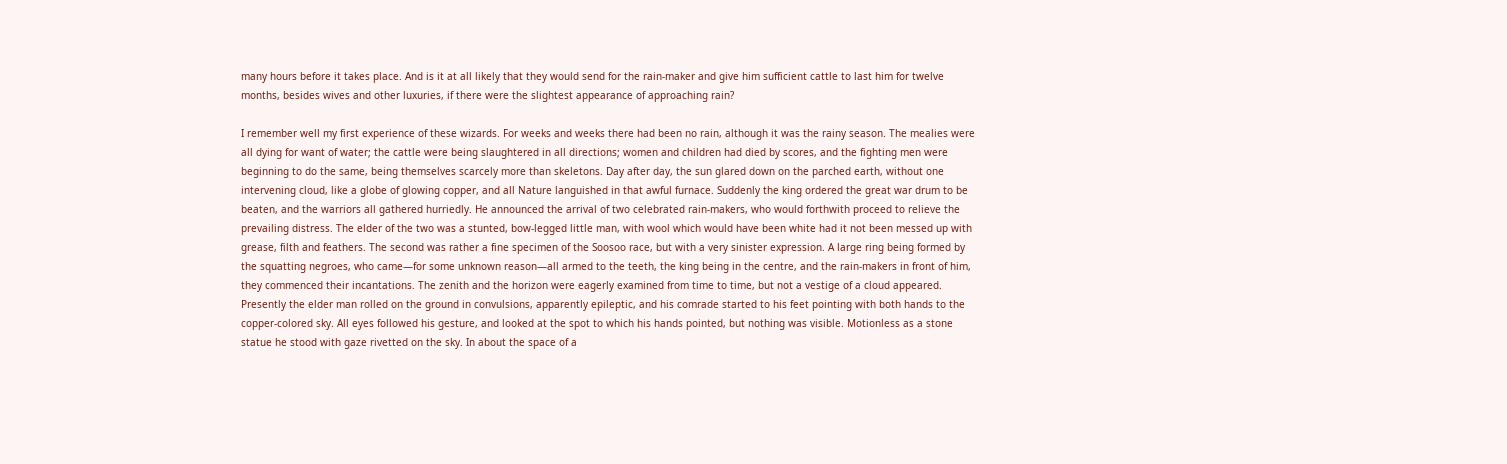many hours before it takes place. And is it at all likely that they would send for the rain-maker and give him sufficient cattle to last him for twelve months, besides wives and other luxuries, if there were the slightest appearance of approaching rain?

I remember well my first experience of these wizards. For weeks and weeks there had been no rain, although it was the rainy season. The mealies were all dying for want of water; the cattle were being slaughtered in all directions; women and children had died by scores, and the fighting men were beginning to do the same, being themselves scarcely more than skeletons. Day after day, the sun glared down on the parched earth, without one intervening cloud, like a globe of glowing copper, and all Nature languished in that awful furnace. Suddenly the king ordered the great war drum to be beaten, and the warriors all gathered hurriedly. He announced the arrival of two celebrated rain-makers, who would forthwith proceed to relieve the prevailing distress. The elder of the two was a stunted, bow-legged little man, with wool which would have been white had it not been messed up with grease, filth and feathers. The second was rather a fine specimen of the Soosoo race, but with a very sinister expression. A large ring being formed by the squatting negroes, who came—for some unknown reason—all armed to the teeth, the king being in the centre, and the rain-makers in front of him, they commenced their incantations. The zenith and the horizon were eagerly examined from time to time, but not a vestige of a cloud appeared. Presently the elder man rolled on the ground in convulsions, apparently epileptic, and his comrade started to his feet pointing with both hands to the copper-colored sky. All eyes followed his gesture, and looked at the spot to which his hands pointed, but nothing was visible. Motionless as a stone statue he stood with gaze rivetted on the sky. In about the space of a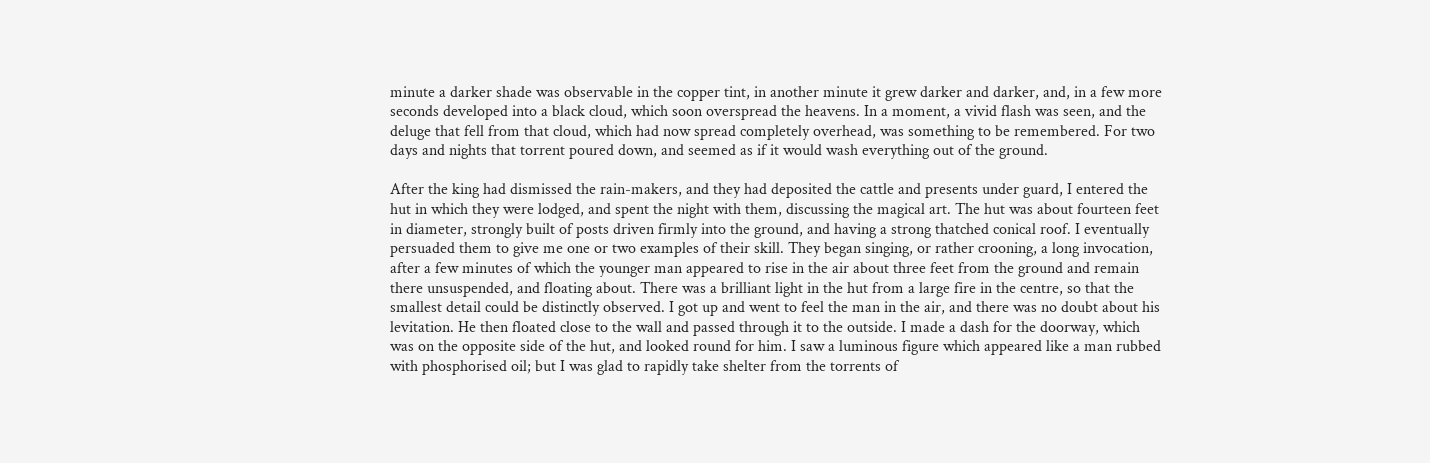minute a darker shade was observable in the copper tint, in another minute it grew darker and darker, and, in a few more seconds developed into a black cloud, which soon overspread the heavens. In a moment, a vivid flash was seen, and the deluge that fell from that cloud, which had now spread completely overhead, was something to be remembered. For two days and nights that torrent poured down, and seemed as if it would wash everything out of the ground.

After the king had dismissed the rain-makers, and they had deposited the cattle and presents under guard, I entered the hut in which they were lodged, and spent the night with them, discussing the magical art. The hut was about fourteen feet in diameter, strongly built of posts driven firmly into the ground, and having a strong thatched conical roof. I eventually persuaded them to give me one or two examples of their skill. They began singing, or rather crooning, a long invocation, after a few minutes of which the younger man appeared to rise in the air about three feet from the ground and remain there unsuspended, and floating about. There was a brilliant light in the hut from a large fire in the centre, so that the smallest detail could be distinctly observed. I got up and went to feel the man in the air, and there was no doubt about his levitation. He then floated close to the wall and passed through it to the outside. I made a dash for the doorway, which was on the opposite side of the hut, and looked round for him. I saw a luminous figure which appeared like a man rubbed with phosphorised oil; but I was glad to rapidly take shelter from the torrents of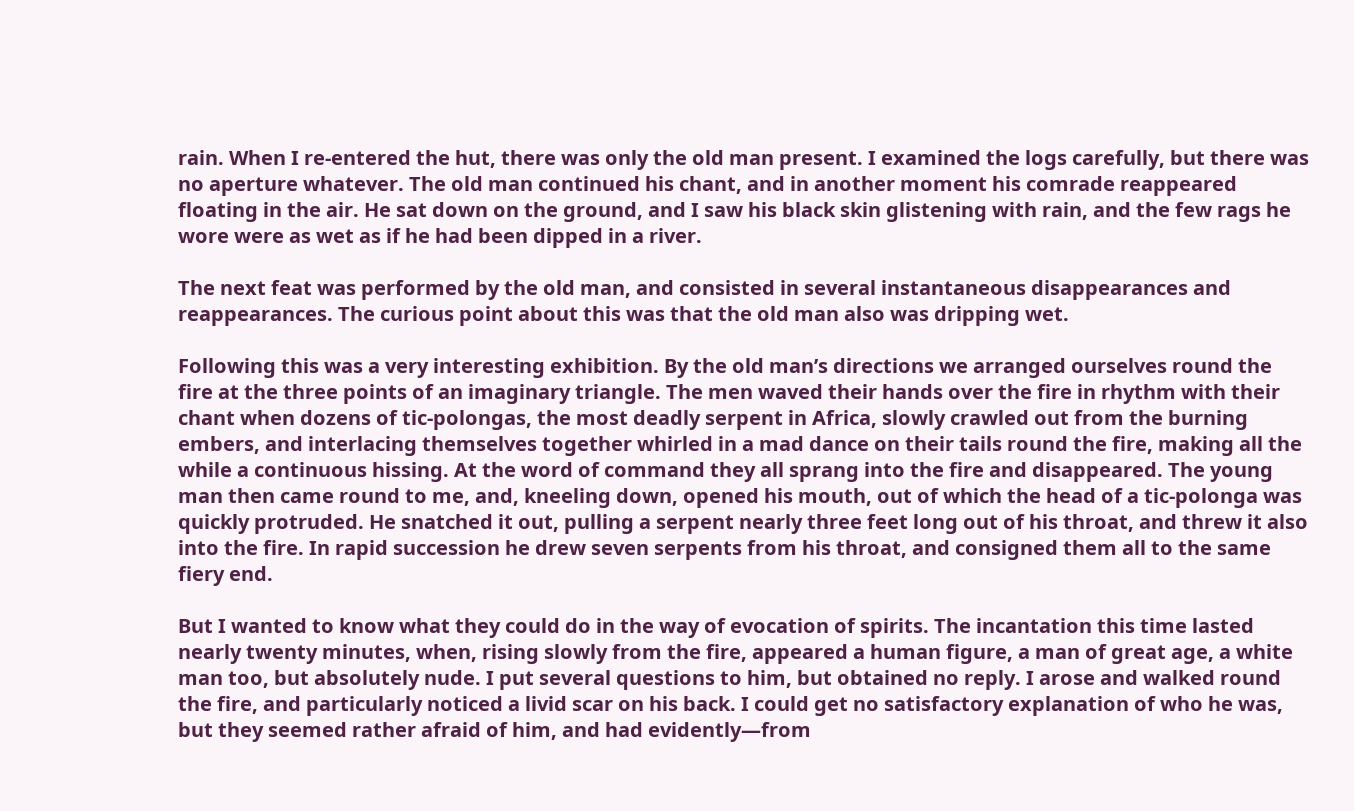rain. When I re-entered the hut, there was only the old man present. I examined the logs carefully, but there was no aperture whatever. The old man continued his chant, and in another moment his comrade reappeared floating in the air. He sat down on the ground, and I saw his black skin glistening with rain, and the few rags he wore were as wet as if he had been dipped in a river.

The next feat was performed by the old man, and consisted in several instantaneous disappearances and reappearances. The curious point about this was that the old man also was dripping wet.

Following this was a very interesting exhibition. By the old man’s directions we arranged ourselves round the fire at the three points of an imaginary triangle. The men waved their hands over the fire in rhythm with their chant when dozens of tic-polongas, the most deadly serpent in Africa, slowly crawled out from the burning embers, and interlacing themselves together whirled in a mad dance on their tails round the fire, making all the while a continuous hissing. At the word of command they all sprang into the fire and disappeared. The young man then came round to me, and, kneeling down, opened his mouth, out of which the head of a tic-polonga was quickly protruded. He snatched it out, pulling a serpent nearly three feet long out of his throat, and threw it also into the fire. In rapid succession he drew seven serpents from his throat, and consigned them all to the same fiery end.

But I wanted to know what they could do in the way of evocation of spirits. The incantation this time lasted nearly twenty minutes, when, rising slowly from the fire, appeared a human figure, a man of great age, a white man too, but absolutely nude. I put several questions to him, but obtained no reply. I arose and walked round the fire, and particularly noticed a livid scar on his back. I could get no satisfactory explanation of who he was, but they seemed rather afraid of him, and had evidently—from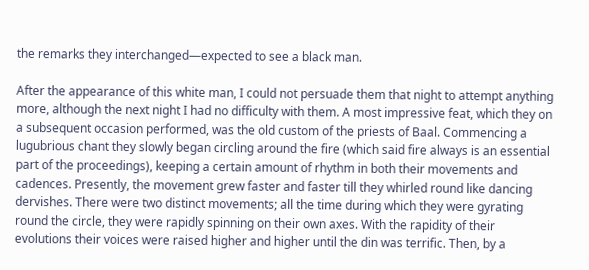the remarks they interchanged—expected to see a black man.

After the appearance of this white man, I could not persuade them that night to attempt anything more, although the next night I had no difficulty with them. A most impressive feat, which they on a subsequent occasion performed, was the old custom of the priests of Baal. Commencing a lugubrious chant they slowly began circling around the fire (which said fire always is an essential part of the proceedings), keeping a certain amount of rhythm in both their movements and cadences. Presently, the movement grew faster and faster till they whirled round like dancing dervishes. There were two distinct movements; all the time during which they were gyrating round the circle, they were rapidly spinning on their own axes. With the rapidity of their evolutions their voices were raised higher and higher until the din was terrific. Then, by a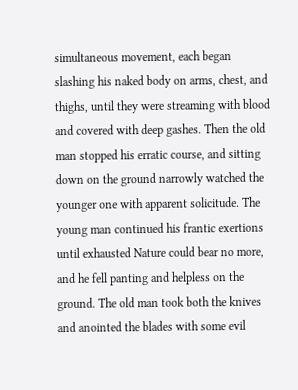simultaneous movement, each began slashing his naked body on arms, chest, and thighs, until they were streaming with blood and covered with deep gashes. Then the old man stopped his erratic course, and sitting down on the ground narrowly watched the younger one with apparent solicitude. The young man continued his frantic exertions until exhausted Nature could bear no more, and he fell panting and helpless on the ground. The old man took both the knives and anointed the blades with some evil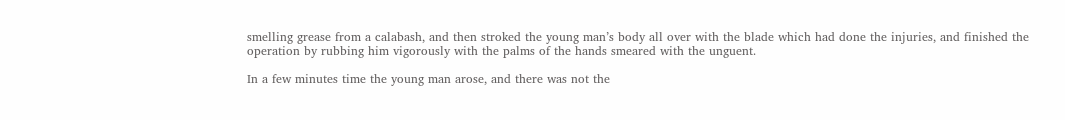smelling grease from a calabash, and then stroked the young man’s body all over with the blade which had done the injuries, and finished the operation by rubbing him vigorously with the palms of the hands smeared with the unguent.

In a few minutes time the young man arose, and there was not the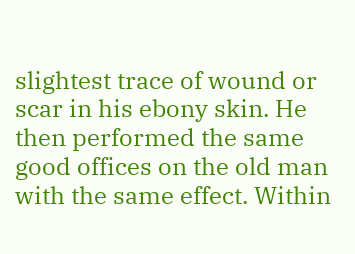slightest trace of wound or scar in his ebony skin. He then performed the same good offices on the old man with the same effect. Within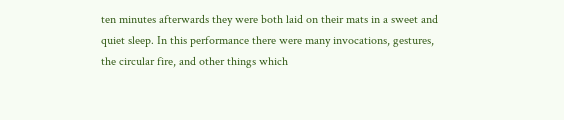ten minutes afterwards they were both laid on their mats in a sweet and quiet sleep. In this performance there were many invocations, gestures, the circular fire, and other things which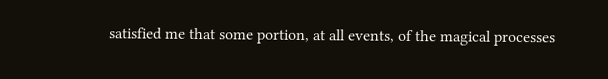satisfied me that some portion, at all events, of the magical processes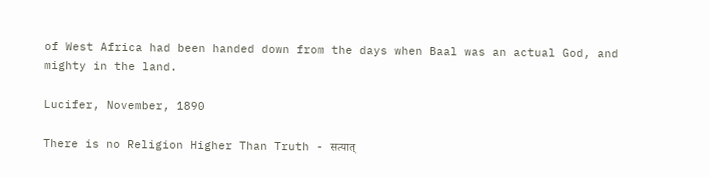of West Africa had been handed down from the days when Baal was an actual God, and mighty in the land.

Lucifer, November, 1890

There is no Religion Higher Than Truth - सत्यात्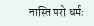नास्ति परो धर्मः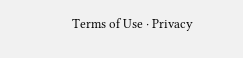Terms of Use · Privacy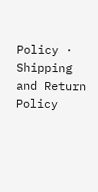Policy · Shipping and Return Policy